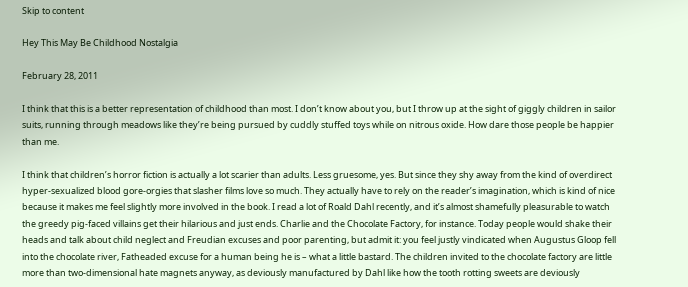Skip to content

Hey This May Be Childhood Nostalgia

February 28, 2011

I think that this is a better representation of childhood than most. I don’t know about you, but I throw up at the sight of giggly children in sailor suits, running through meadows like they’re being pursued by cuddly stuffed toys while on nitrous oxide. How dare those people be happier than me.

I think that children’s horror fiction is actually a lot scarier than adults. Less gruesome, yes. But since they shy away from the kind of overdirect hyper-sexualized blood gore-orgies that slasher films love so much. They actually have to rely on the reader’s imagination, which is kind of nice because it makes me feel slightly more involved in the book. I read a lot of Roald Dahl recently, and it’s almost shamefully pleasurable to watch the greedy pig-faced villains get their hilarious and just ends. Charlie and the Chocolate Factory, for instance. Today people would shake their heads and talk about child neglect and Freudian excuses and poor parenting, but admit it: you feel justly vindicated when Augustus Gloop fell into the chocolate river, Fatheaded excuse for a human being he is – what a little bastard. The children invited to the chocolate factory are little more than two-dimensional hate magnets anyway, as deviously manufactured by Dahl like how the tooth rotting sweets are deviously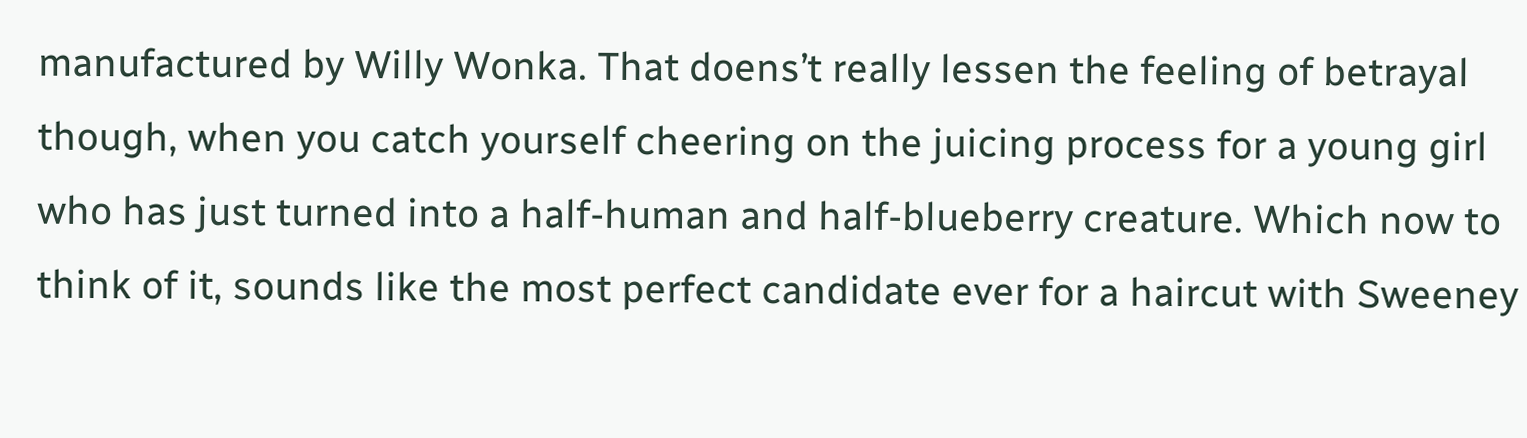manufactured by Willy Wonka. That doens’t really lessen the feeling of betrayal though, when you catch yourself cheering on the juicing process for a young girl who has just turned into a half-human and half-blueberry creature. Which now to think of it, sounds like the most perfect candidate ever for a haircut with Sweeney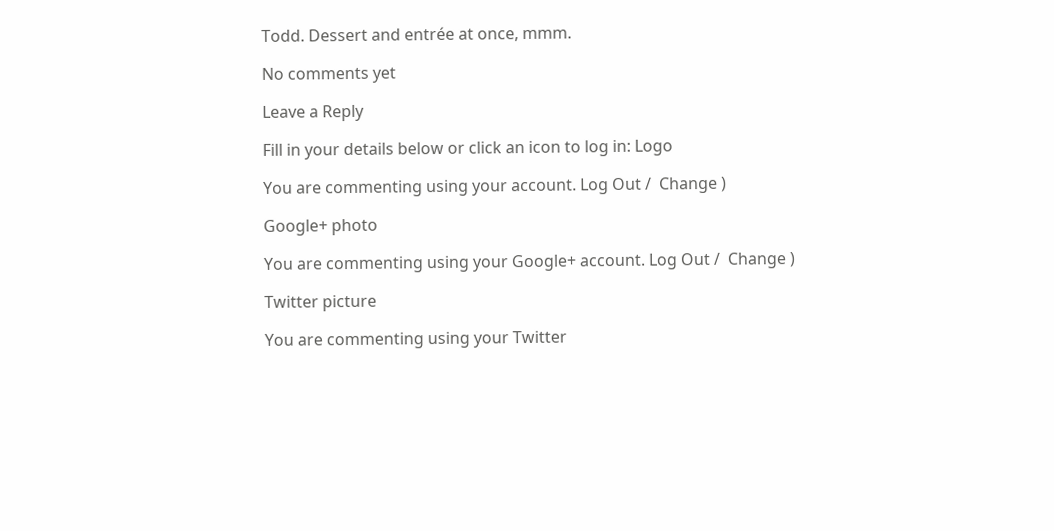Todd. Dessert and entrée at once, mmm.

No comments yet

Leave a Reply

Fill in your details below or click an icon to log in: Logo

You are commenting using your account. Log Out /  Change )

Google+ photo

You are commenting using your Google+ account. Log Out /  Change )

Twitter picture

You are commenting using your Twitter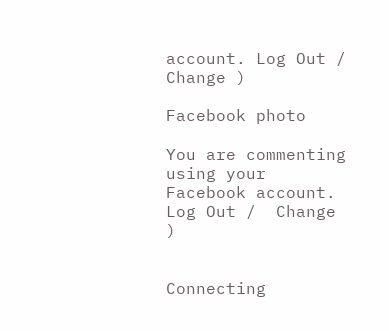account. Log Out /  Change )

Facebook photo

You are commenting using your Facebook account. Log Out /  Change )


Connecting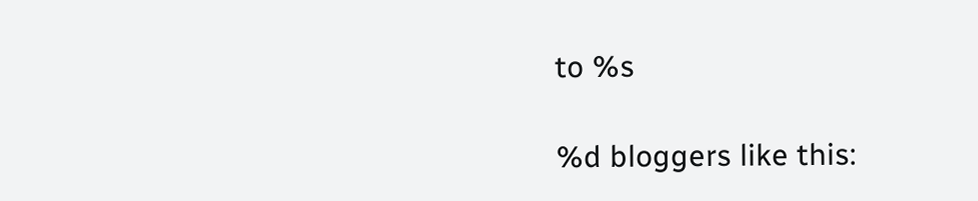to %s

%d bloggers like this: